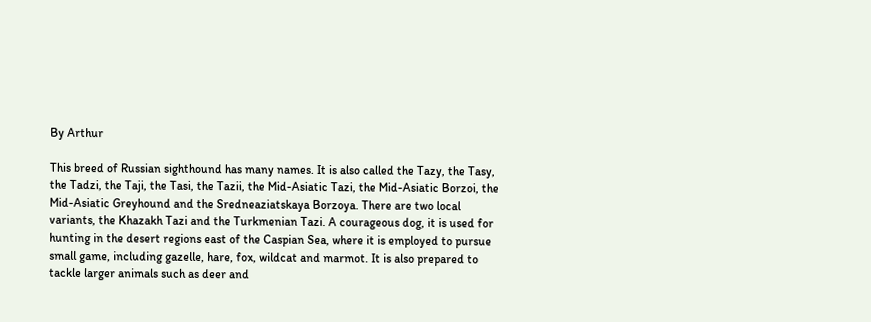By Arthur

This breed of Russian sighthound has many names. It is also called the Tazy, the Tasy, the Tadzi, the Taji, the Tasi, the Tazii, the Mid-Asiatic Tazi, the Mid-Asiatic Borzoi, the Mid-Asiatic Greyhound and the Sredneaziatskaya Borzoya. There are two local variants, the Khazakh Tazi and the Turkmenian Tazi. A courageous dog, it is used for hunting in the desert regions east of the Caspian Sea, where it is employed to pursue small game, including gazelle, hare, fox, wildcat and marmot. It is also prepared to tackle larger animals such as deer and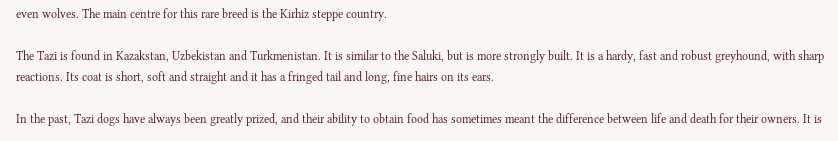even wolves. The main centre for this rare breed is the Kirhiz steppe country.

The Tazi is found in Kazakstan, Uzbekistan and Turkmenistan. It is similar to the Saluki, but is more strongly built. It is a hardy, fast and robust greyhound, with sharp reactions. Its coat is short, soft and straight and it has a fringed tail and long, fine hairs on its ears.

In the past, Tazi dogs have always been greatly prized, and their ability to obtain food has sometimes meant the difference between life and death for their owners. It is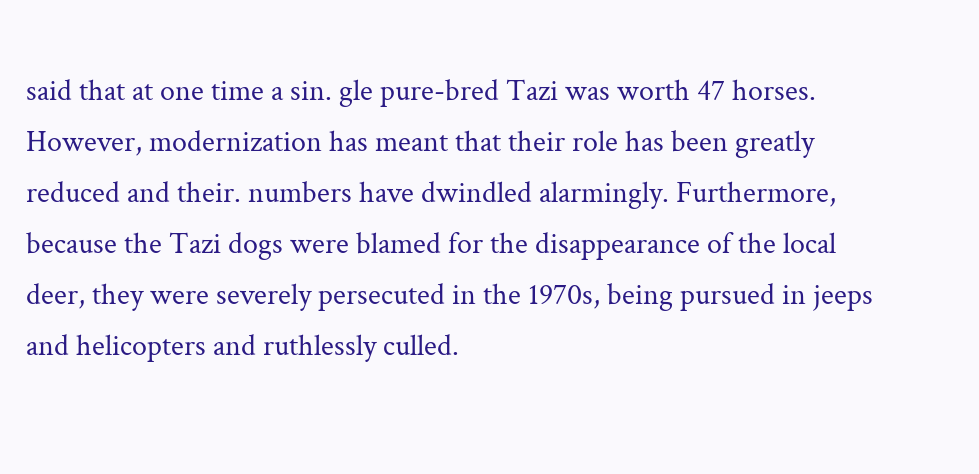said that at one time a sin. gle pure-bred Tazi was worth 47 horses. However, modernization has meant that their role has been greatly reduced and their. numbers have dwindled alarmingly. Furthermore, because the Tazi dogs were blamed for the disappearance of the local deer, they were severely persecuted in the 1970s, being pursued in jeeps and helicopters and ruthlessly culled.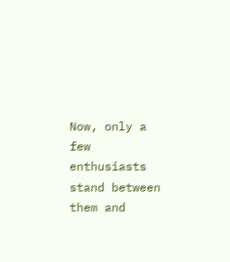Now, only a few enthusiasts stand between them and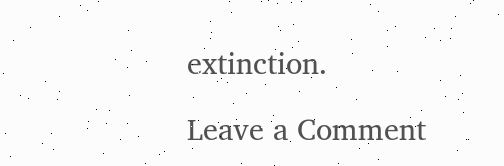extinction.

Leave a Comment